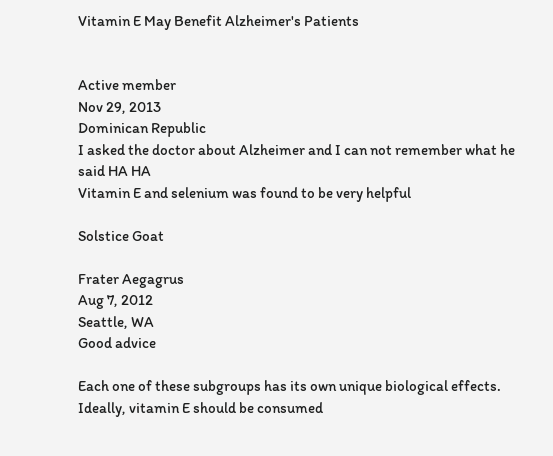Vitamin E May Benefit Alzheimer's Patients


Active member
Nov 29, 2013
Dominican Republic
I asked the doctor about Alzheimer and I can not remember what he said HA HA
Vitamin E and selenium was found to be very helpful

Solstice Goat

Frater Aegagrus
Aug 7, 2012
Seattle, WA
Good advice

Each one of these subgroups has its own unique biological effects. Ideally, vitamin E should be consumed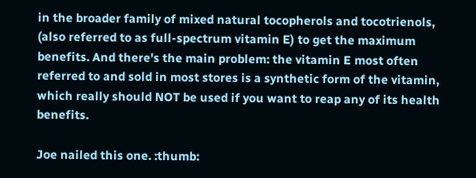in the broader family of mixed natural tocopherols and tocotrienols, (also referred to as full-spectrum vitamin E) to get the maximum benefits. And there's the main problem: the vitamin E most often referred to and sold in most stores is a synthetic form of the vitamin, which really should NOT be used if you want to reap any of its health benefits.

Joe nailed this one. :thumb: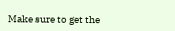Make sure to get the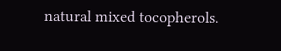natural mixed tocopherols.